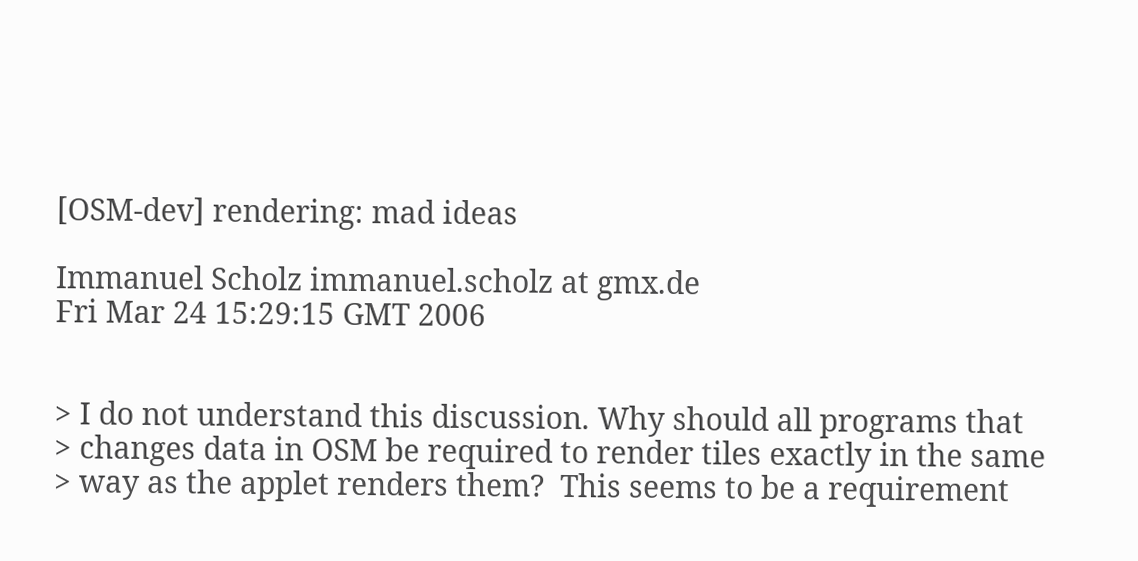[OSM-dev] rendering: mad ideas

Immanuel Scholz immanuel.scholz at gmx.de
Fri Mar 24 15:29:15 GMT 2006


> I do not understand this discussion. Why should all programs that
> changes data in OSM be required to render tiles exactly in the same
> way as the applet renders them?  This seems to be a requirement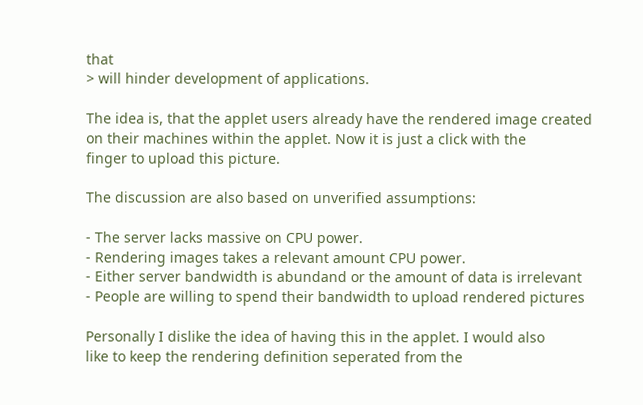that
> will hinder development of applications.

The idea is, that the applet users already have the rendered image created
on their machines within the applet. Now it is just a click with the
finger to upload this picture.

The discussion are also based on unverified assumptions:

- The server lacks massive on CPU power.
- Rendering images takes a relevant amount CPU power.
- Either server bandwidth is abundand or the amount of data is irrelevant
- People are willing to spend their bandwidth to upload rendered pictures

Personally I dislike the idea of having this in the applet. I would also
like to keep the rendering definition seperated from the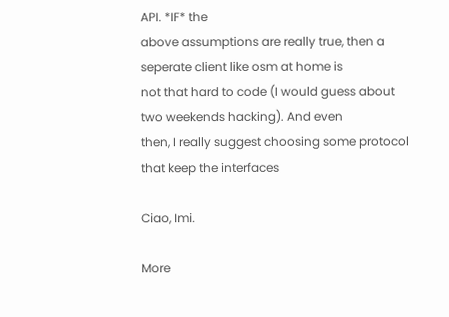API. *IF* the
above assumptions are really true, then a seperate client like osm at home is
not that hard to code (I would guess about two weekends hacking). And even
then, I really suggest choosing some protocol that keep the interfaces

Ciao, Imi.

More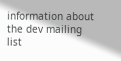information about the dev mailing list